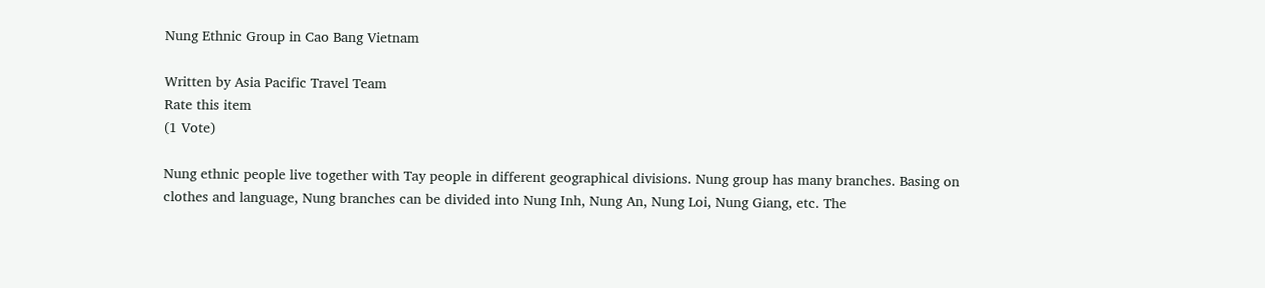Nung Ethnic Group in Cao Bang Vietnam

Written by Asia Pacific Travel Team
Rate this item
(1 Vote)

Nung ethnic people live together with Tay people in different geographical divisions. Nung group has many branches. Basing on clothes and language, Nung branches can be divided into Nung Inh, Nung An, Nung Loi, Nung Giang, etc. The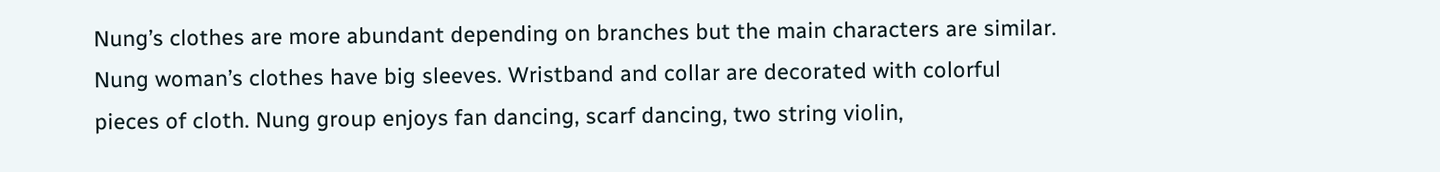Nung’s clothes are more abundant depending on branches but the main characters are similar. Nung woman’s clothes have big sleeves. Wristband and collar are decorated with colorful pieces of cloth. Nung group enjoys fan dancing, scarf dancing, two string violin,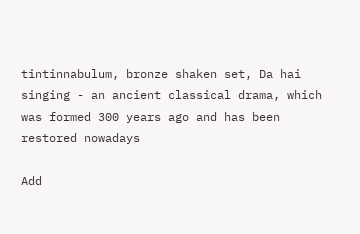tintinnabulum, bronze shaken set, Da hai singing - an ancient classical drama, which was formed 300 years ago and has been restored nowadays

Add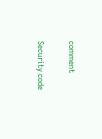comment

Security code